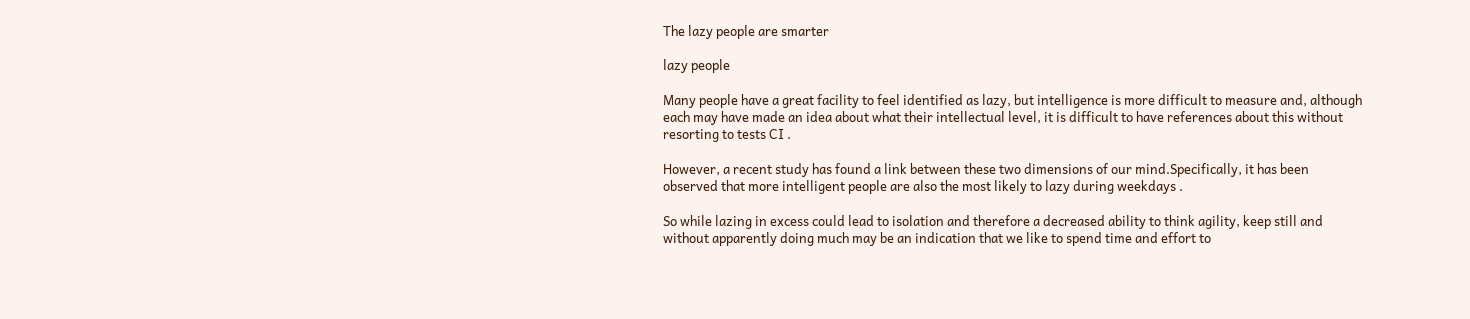The lazy people are smarter

lazy people

Many people have a great facility to feel identified as lazy, but intelligence is more difficult to measure and, although each may have made an idea about what their intellectual level, it is difficult to have references about this without resorting to tests CI .

However, a recent study has found a link between these two dimensions of our mind.Specifically, it has been observed that more intelligent people are also the most likely to lazy during weekdays .

So while lazing in excess could lead to isolation and therefore a decreased ability to think agility, keep still and without apparently doing much may be an indication that we like to spend time and effort to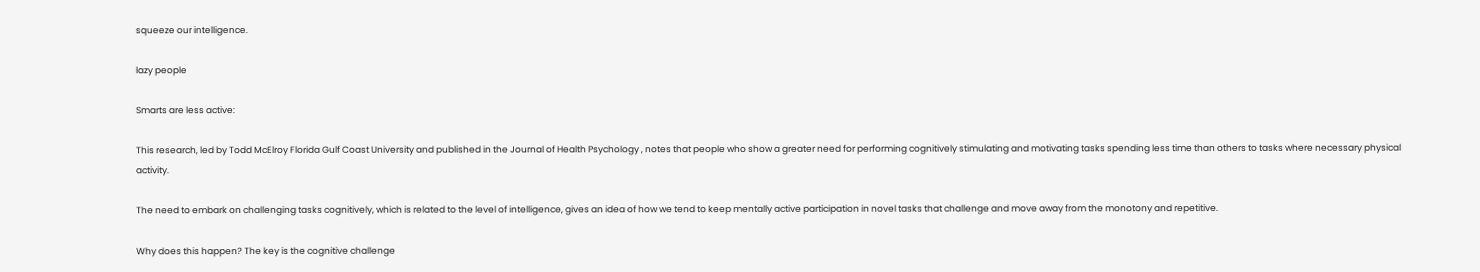squeeze our intelligence.

lazy people

Smarts are less active:

This research, led by Todd McElroy Florida Gulf Coast University and published in the Journal of Health Psychology , notes that people who show a greater need for performing cognitively stimulating and motivating tasks spending less time than others to tasks where necessary physical activity.

The need to embark on challenging tasks cognitively, which is related to the level of intelligence, gives an idea of how we tend to keep mentally active participation in novel tasks that challenge and move away from the monotony and repetitive.

Why does this happen? The key is the cognitive challenge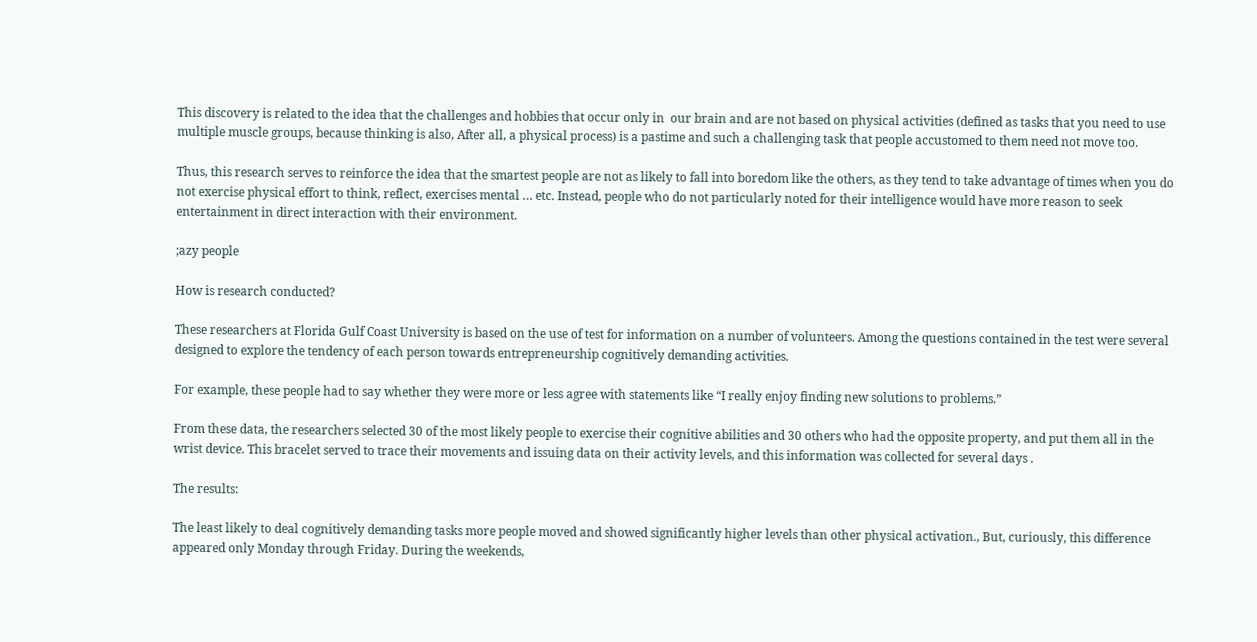This discovery is related to the idea that the challenges and hobbies that occur only in  our brain and are not based on physical activities (defined as tasks that you need to use multiple muscle groups, because thinking is also, After all, a physical process) is a pastime and such a challenging task that people accustomed to them need not move too.

Thus, this research serves to reinforce the idea that the smartest people are not as likely to fall into boredom like the others, as they tend to take advantage of times when you do not exercise physical effort to think, reflect, exercises mental … etc. Instead, people who do not particularly noted for their intelligence would have more reason to seek entertainment in direct interaction with their environment.

;azy people

How is research conducted?

These researchers at Florida Gulf Coast University is based on the use of test for information on a number of volunteers. Among the questions contained in the test were several designed to explore the tendency of each person towards entrepreneurship cognitively demanding activities.

For example, these people had to say whether they were more or less agree with statements like “I really enjoy finding new solutions to problems.”

From these data, the researchers selected 30 of the most likely people to exercise their cognitive abilities and 30 others who had the opposite property, and put them all in the wrist device. This bracelet served to trace their movements and issuing data on their activity levels, and this information was collected for several days .

The results:

The least likely to deal cognitively demanding tasks more people moved and showed significantly higher levels than other physical activation., But, curiously, this difference appeared only Monday through Friday. During the weekends,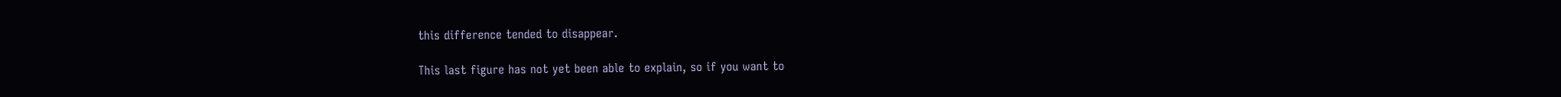this difference tended to disappear.

This last figure has not yet been able to explain, so if you want to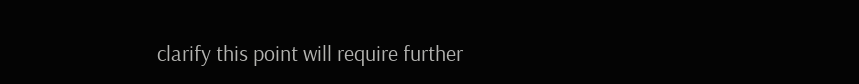clarify this point will require further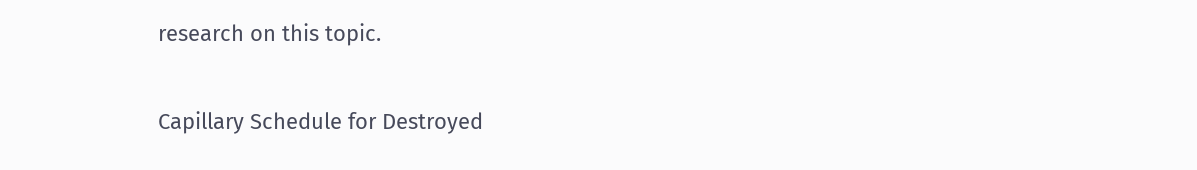research on this topic.


Capillary Schedule for Destroyed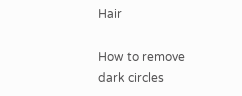Hair

How to remove dark circles